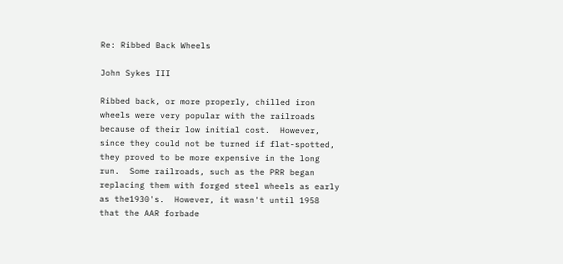Re: Ribbed Back Wheels

John Sykes III

Ribbed back, or more properly, chilled iron wheels were very popular with the railroads because of their low initial cost.  However, since they could not be turned if flat-spotted, they proved to be more expensive in the long run.  Some railroads, such as the PRR began replacing them with forged steel wheels as early as the1930's.  However, it wasn't until 1958 that the AAR forbade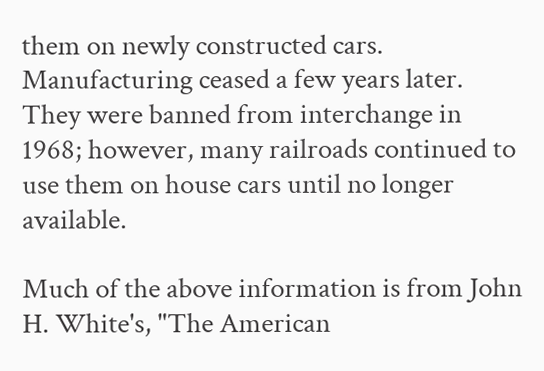them on newly constructed cars.  Manufacturing ceased a few years later.  They were banned from interchange in 1968; however, many railroads continued to use them on house cars until no longer available.

Much of the above information is from John H. White's, "The American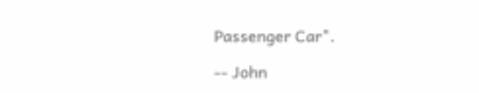Passenger Car".

-- John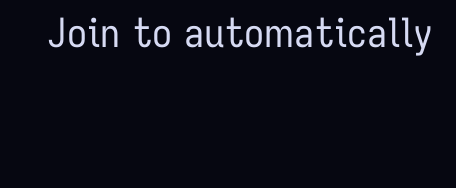Join to automatically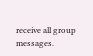receive all group messages.